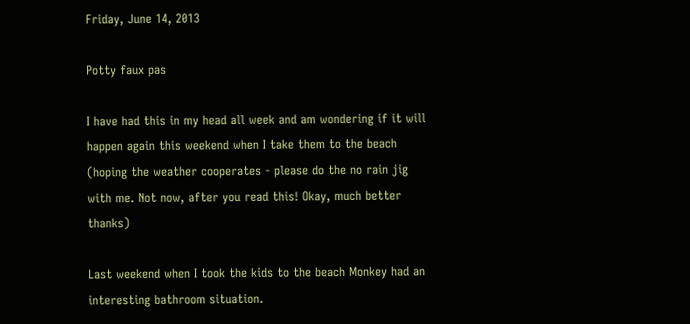Friday, June 14, 2013

Potty faux pas

I have had this in my head all week and am wondering if it will happen again this weekend when I take them to the beach (hoping the weather cooperates - please do the no rain jig with me. Not now, after you read this! Okay, much better thanks)

Last weekend when I took the kids to the beach Monkey had an interesting bathroom situation.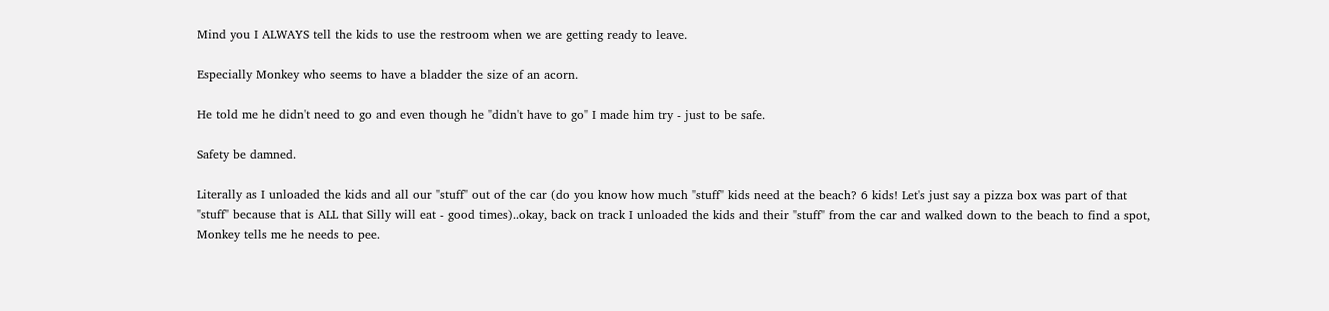Mind you I ALWAYS tell the kids to use the restroom when we are getting ready to leave.

Especially Monkey who seems to have a bladder the size of an acorn.

He told me he didn't need to go and even though he "didn't have to go" I made him try - just to be safe.

Safety be damned.

Literally as I unloaded the kids and all our "stuff" out of the car (do you know how much "stuff" kids need at the beach? 6 kids! Let's just say a pizza box was part of that "stuff" because that is ALL that Silly will eat - good times)..okay, back on track I unloaded the kids and their "stuff" from the car and walked down to the beach to find a spot, Monkey tells me he needs to pee.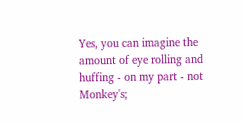Yes, you can imagine the amount of eye rolling and huffing - on my part - not Monkey's;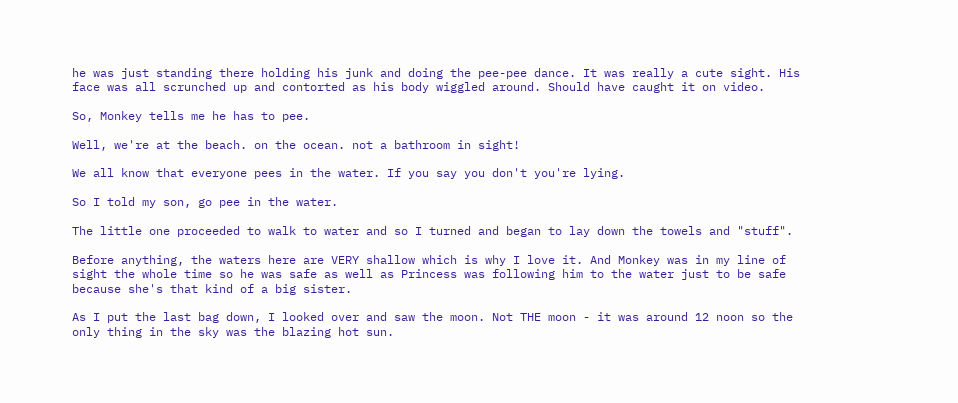he was just standing there holding his junk and doing the pee-pee dance. It was really a cute sight. His face was all scrunched up and contorted as his body wiggled around. Should have caught it on video.

So, Monkey tells me he has to pee.

Well, we're at the beach. on the ocean. not a bathroom in sight!

We all know that everyone pees in the water. If you say you don't you're lying.

So I told my son, go pee in the water.

The little one proceeded to walk to water and so I turned and began to lay down the towels and "stuff".

Before anything, the waters here are VERY shallow which is why I love it. And Monkey was in my line of sight the whole time so he was safe as well as Princess was following him to the water just to be safe because she's that kind of a big sister.

As I put the last bag down, I looked over and saw the moon. Not THE moon - it was around 12 noon so the only thing in the sky was the blazing hot sun.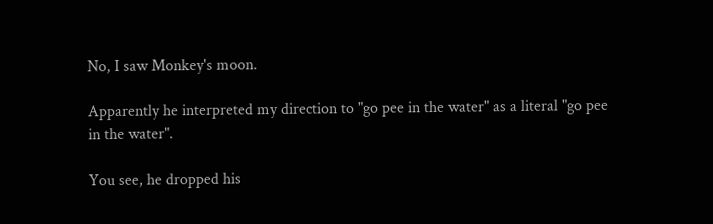No, I saw Monkey's moon.

Apparently he interpreted my direction to "go pee in the water" as a literal "go pee in the water".

You see, he dropped his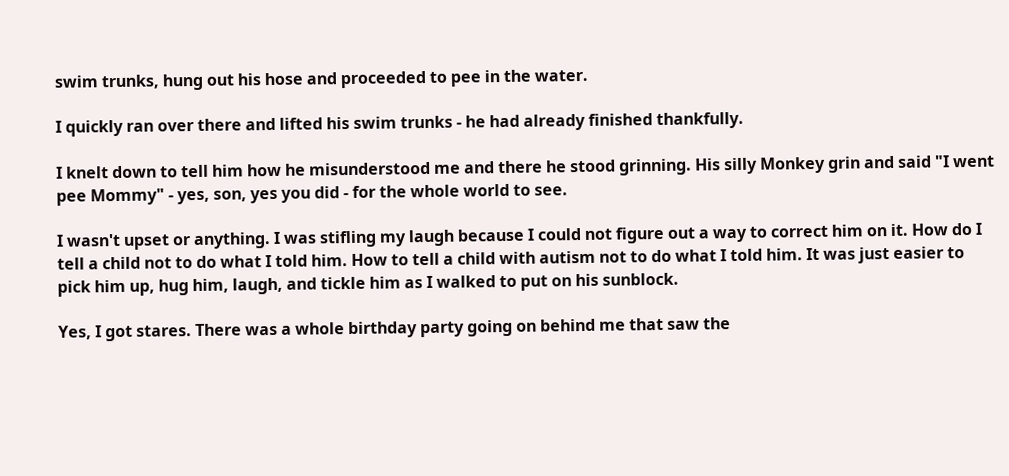swim trunks, hung out his hose and proceeded to pee in the water.

I quickly ran over there and lifted his swim trunks - he had already finished thankfully.

I knelt down to tell him how he misunderstood me and there he stood grinning. His silly Monkey grin and said "I went pee Mommy" - yes, son, yes you did - for the whole world to see.

I wasn't upset or anything. I was stifling my laugh because I could not figure out a way to correct him on it. How do I tell a child not to do what I told him. How to tell a child with autism not to do what I told him. It was just easier to pick him up, hug him, laugh, and tickle him as I walked to put on his sunblock.

Yes, I got stares. There was a whole birthday party going on behind me that saw the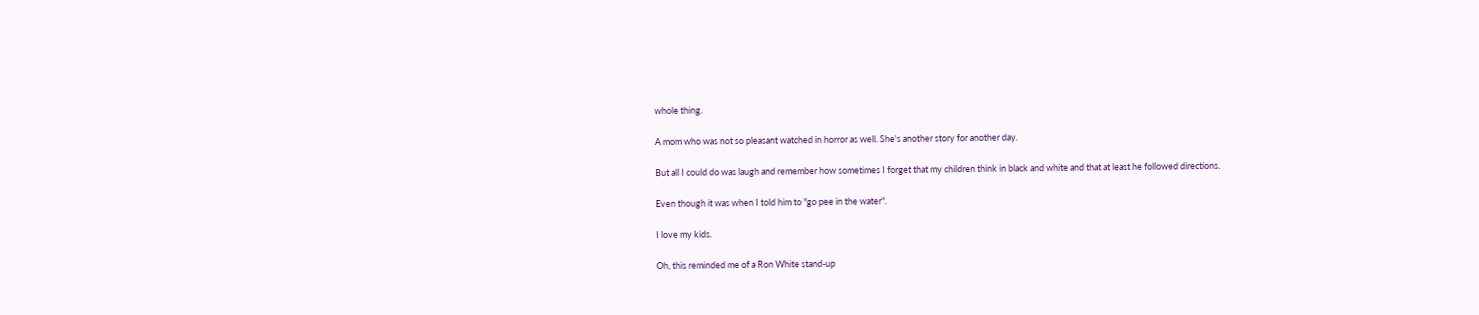whole thing.

A mom who was not so pleasant watched in horror as well. She's another story for another day.

But all I could do was laugh and remember how sometimes I forget that my children think in black and white and that at least he followed directions.

Even though it was when I told him to "go pee in the water".

I love my kids.

Oh, this reminded me of a Ron White stand-up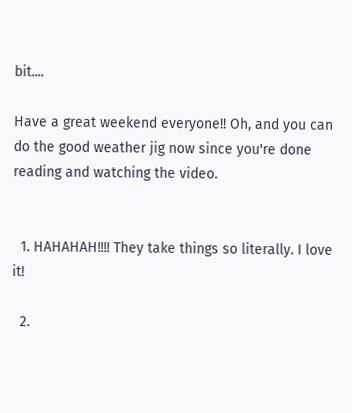bit....

Have a great weekend everyone!! Oh, and you can do the good weather jig now since you're done reading and watching the video.


  1. HAHAHAH!!!! They take things so literally. I love it!

  2.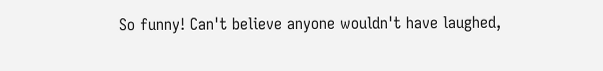So funny! Can't believe anyone wouldn't have laughed,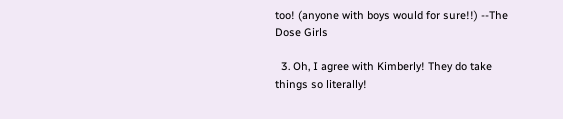too! (anyone with boys would for sure!!) --The Dose Girls

  3. Oh, I agree with Kimberly! They do take things so literally!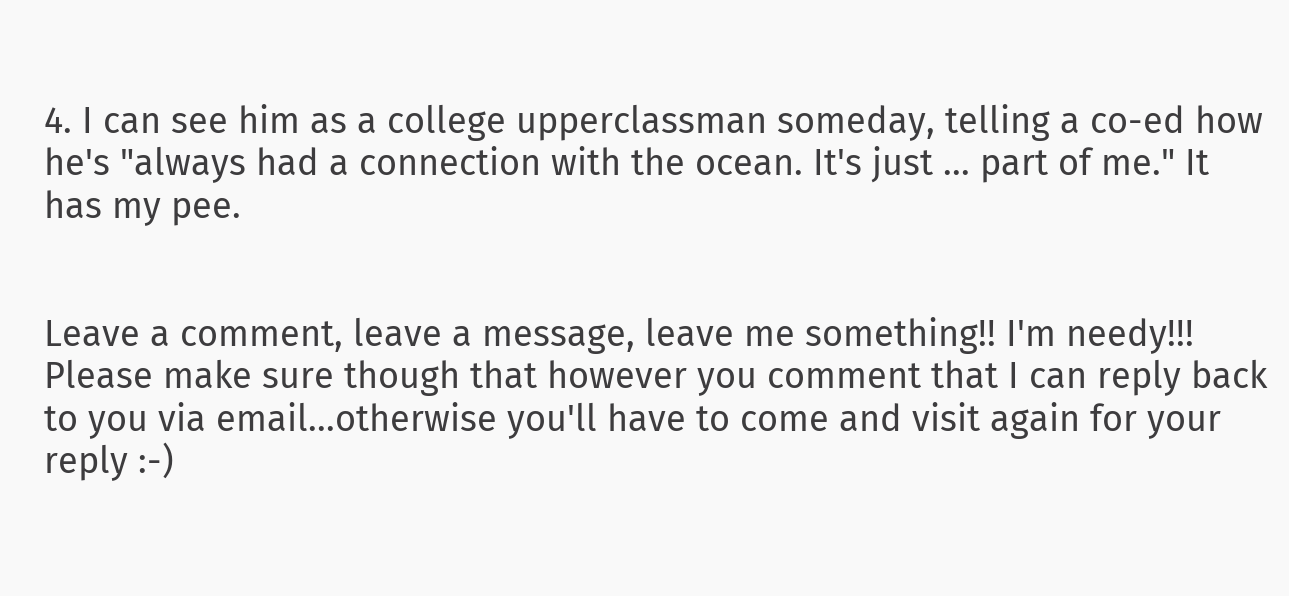4. I can see him as a college upperclassman someday, telling a co-ed how he's "always had a connection with the ocean. It's just ... part of me." It has my pee.


Leave a comment, leave a message, leave me something!! I'm needy!!! Please make sure though that however you comment that I can reply back to you via email...otherwise you'll have to come and visit again for your reply :-)